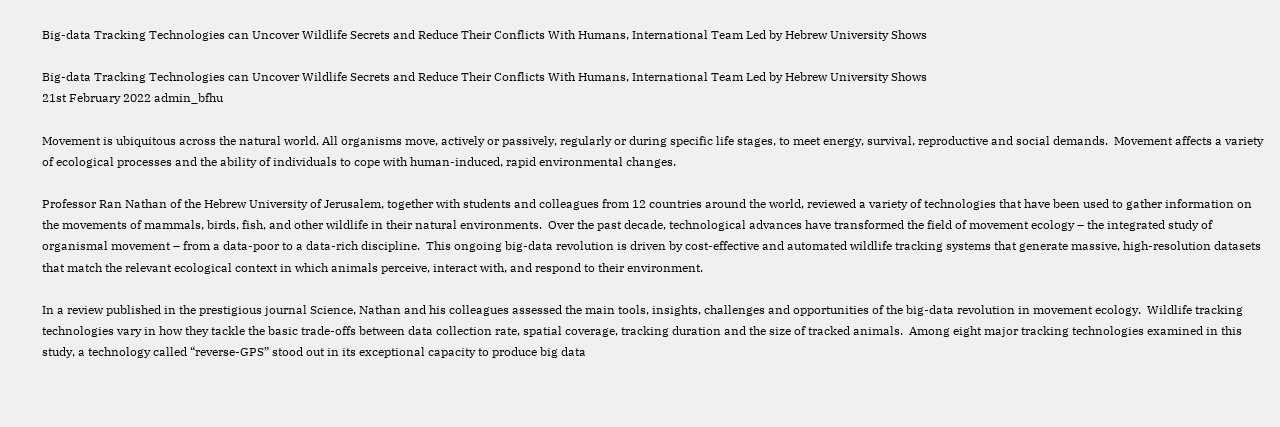Big-data Tracking Technologies can Uncover Wildlife Secrets and Reduce Their Conflicts With Humans, International Team Led by Hebrew University Shows

Big-data Tracking Technologies can Uncover Wildlife Secrets and Reduce Their Conflicts With Humans, International Team Led by Hebrew University Shows
21st February 2022 admin_bfhu

Movement is ubiquitous across the natural world. All organisms move, actively or passively, regularly or during specific life stages, to meet energy, survival, reproductive and social demands.  Movement affects a variety of ecological processes and the ability of individuals to cope with human-induced, rapid environmental changes.

Professor Ran Nathan of the Hebrew University of Jerusalem, together with students and colleagues from 12 countries around the world, reviewed a variety of technologies that have been used to gather information on the movements of mammals, birds, fish, and other wildlife in their natural environments.  Over the past decade, technological advances have transformed the field of movement ecology – the integrated study of organismal movement – from a data-poor to a data-rich discipline.  This ongoing big-data revolution is driven by cost-effective and automated wildlife tracking systems that generate massive, high-resolution datasets that match the relevant ecological context in which animals perceive, interact with, and respond to their environment.

In a review published in the prestigious journal Science, Nathan and his colleagues assessed the main tools, insights, challenges and opportunities of the big-data revolution in movement ecology.  Wildlife tracking technologies vary in how they tackle the basic trade-offs between data collection rate, spatial coverage, tracking duration and the size of tracked animals.  Among eight major tracking technologies examined in this study, a technology called “reverse-GPS” stood out in its exceptional capacity to produce big data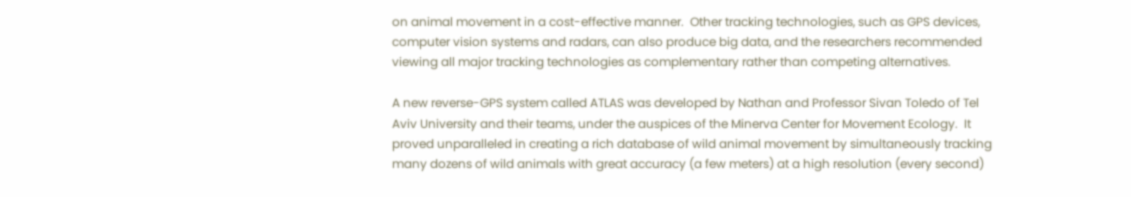on animal movement in a cost-effective manner.  Other tracking technologies, such as GPS devices, computer vision systems and radars, can also produce big data, and the researchers recommended viewing all major tracking technologies as complementary rather than competing alternatives.

A new reverse-GPS system called ATLAS was developed by Nathan and Professor Sivan Toledo of Tel Aviv University and their teams, under the auspices of the Minerva Center for Movement Ecology.  It proved unparalleled in creating a rich database of wild animal movement by simultaneously tracking many dozens of wild animals with great accuracy (a few meters) at a high resolution (every second)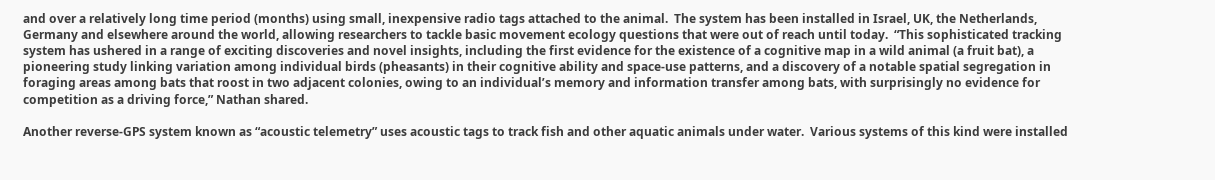and over a relatively long time period (months) using small, inexpensive radio tags attached to the animal.  The system has been installed in Israel, UK, the Netherlands, Germany and elsewhere around the world, allowing researchers to tackle basic movement ecology questions that were out of reach until today.  “This sophisticated tracking system has ushered in a range of exciting discoveries and novel insights, including the first evidence for the existence of a cognitive map in a wild animal (a fruit bat), a pioneering study linking variation among individual birds (pheasants) in their cognitive ability and space-use patterns, and a discovery of a notable spatial segregation in foraging areas among bats that roost in two adjacent colonies, owing to an individual’s memory and information transfer among bats, with surprisingly no evidence for competition as a driving force,” Nathan shared.

Another reverse-GPS system known as “acoustic telemetry” uses acoustic tags to track fish and other aquatic animals under water.  Various systems of this kind were installed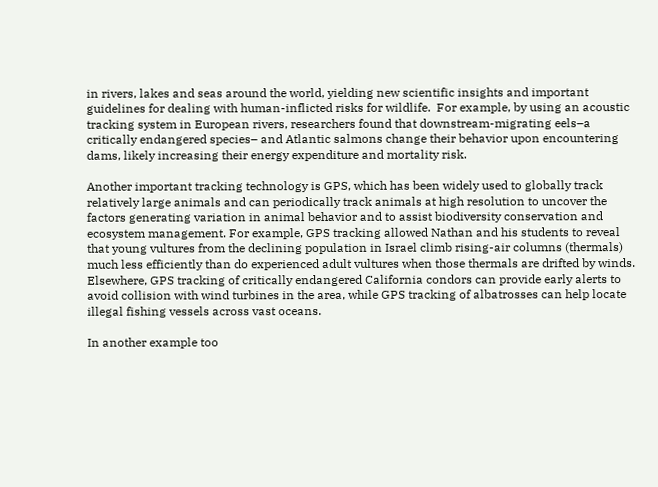in rivers, lakes and seas around the world, yielding new scientific insights and important guidelines for dealing with human-inflicted risks for wildlife.  For example, by using an acoustic tracking system in European rivers, researchers found that downstream-migrating eels–a critically endangered species– and Atlantic salmons change their behavior upon encountering dams, likely increasing their energy expenditure and mortality risk.

Another important tracking technology is GPS, which has been widely used to globally track relatively large animals and can periodically track animals at high resolution to uncover the factors generating variation in animal behavior and to assist biodiversity conservation and ecosystem management. For example, GPS tracking allowed Nathan and his students to reveal that young vultures from the declining population in Israel climb rising-air columns (thermals) much less efficiently than do experienced adult vultures when those thermals are drifted by winds.  Elsewhere, GPS tracking of critically endangered California condors can provide early alerts to avoid collision with wind turbines in the area, while GPS tracking of albatrosses can help locate illegal fishing vessels across vast oceans.

In another example too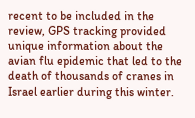recent to be included in the review, GPS tracking provided unique information about the avian flu epidemic that led to the death of thousands of cranes in Israel earlier during this winter.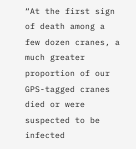“At the first sign of death among a few dozen cranes, a much greater proportion of our GPS-tagged cranes died or were suspected to be infected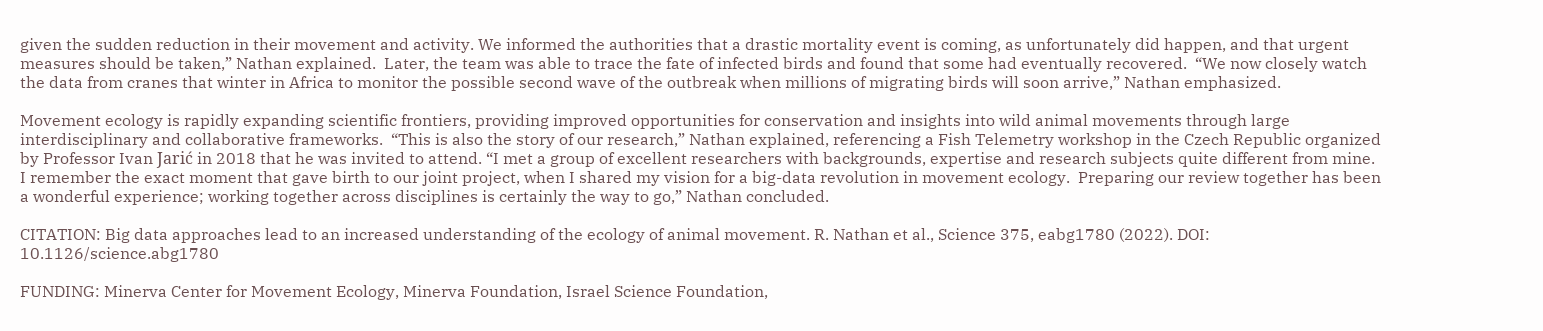given the sudden reduction in their movement and activity. We informed the authorities that a drastic mortality event is coming, as unfortunately did happen, and that urgent measures should be taken,” Nathan explained.  Later, the team was able to trace the fate of infected birds and found that some had eventually recovered.  “We now closely watch the data from cranes that winter in Africa to monitor the possible second wave of the outbreak when millions of migrating birds will soon arrive,” Nathan emphasized.

Movement ecology is rapidly expanding scientific frontiers, providing improved opportunities for conservation and insights into wild animal movements through large interdisciplinary and collaborative frameworks.  “This is also the story of our research,” Nathan explained, referencing a Fish Telemetry workshop in the Czech Republic organized by Professor Ivan Jarić in 2018 that he was invited to attend. “I met a group of excellent researchers with backgrounds, expertise and research subjects quite different from mine.  I remember the exact moment that gave birth to our joint project, when I shared my vision for a big-data revolution in movement ecology.  Preparing our review together has been a wonderful experience; working together across disciplines is certainly the way to go,” Nathan concluded.

CITATION: Big data approaches lead to an increased understanding of the ecology of animal movement. R. Nathan et al., Science 375, eabg1780 (2022). DOI: 10.1126/science.abg1780

FUNDING: Minerva Center for Movement Ecology, Minerva Foundation, Israel Science Foundation,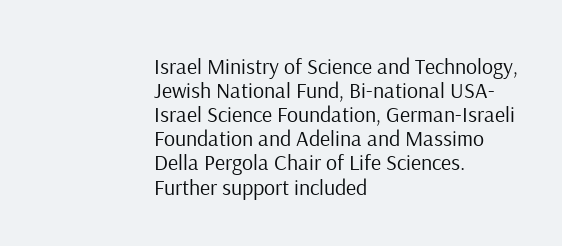Israel Ministry of Science and Technology, Jewish National Fund, Bi-national USA-Israel Science Foundation, German-Israeli Foundation and Adelina and Massimo Della Pergola Chair of Life Sciences. Further support included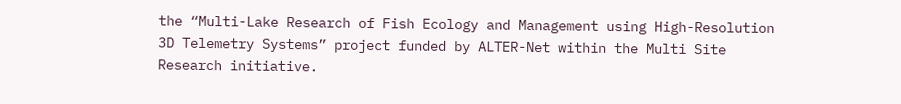the “Multi-Lake Research of Fish Ecology and Management using High-Resolution 3D Telemetry Systems” project funded by ALTER-Net within the Multi Site Research initiative.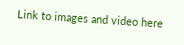Link to images and video here